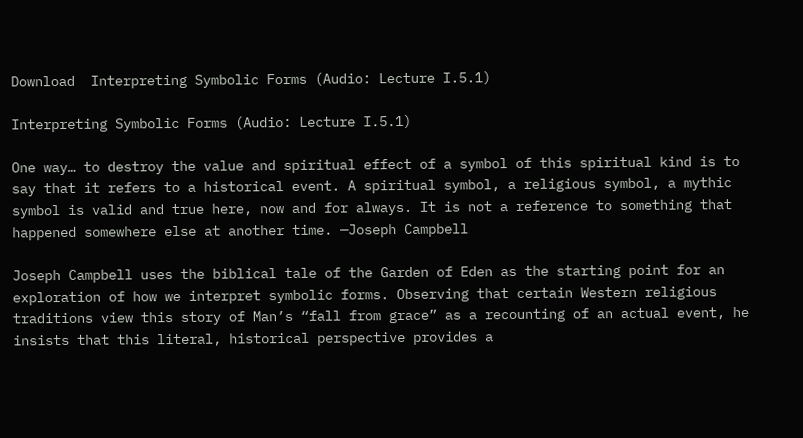Download  Interpreting Symbolic Forms (Audio: Lecture I.5.1)

Interpreting Symbolic Forms (Audio: Lecture I.5.1)

One way… to destroy the value and spiritual effect of a symbol of this spiritual kind is to say that it refers to a historical event. A spiritual symbol, a religious symbol, a mythic symbol is valid and true here, now and for always. It is not a reference to something that happened somewhere else at another time. —Joseph Campbell

Joseph Campbell uses the biblical tale of the Garden of Eden as the starting point for an exploration of how we interpret symbolic forms. Observing that certain Western religious traditions view this story of Man’s “fall from grace” as a recounting of an actual event, he insists that this literal, historical perspective provides a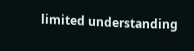limited understanding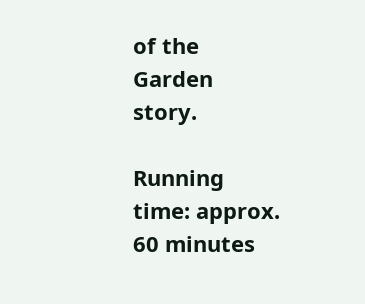of the Garden story.

Running time: approx. 60 minutes